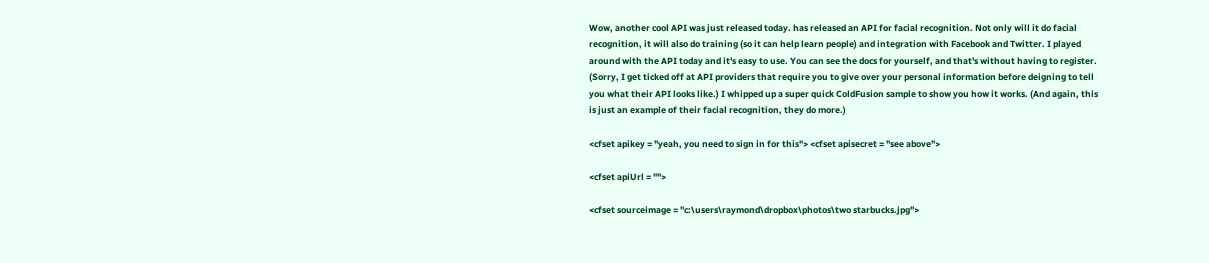Wow, another cool API was just released today. has released an API for facial recognition. Not only will it do facial recognition, it will also do training (so it can help learn people) and integration with Facebook and Twitter. I played around with the API today and it's easy to use. You can see the docs for yourself, and that's without having to register. (Sorry, I get ticked off at API providers that require you to give over your personal information before deigning to tell you what their API looks like.) I whipped up a super quick ColdFusion sample to show you how it works. (And again, this is just an example of their facial recognition, they do more.)

<cfset apikey = "yeah, you need to sign in for this"> <cfset apisecret = "see above">

<cfset apiUrl = "">

<cfset sourceimage = "c:\users\raymond\dropbox\photos\two starbucks.jpg">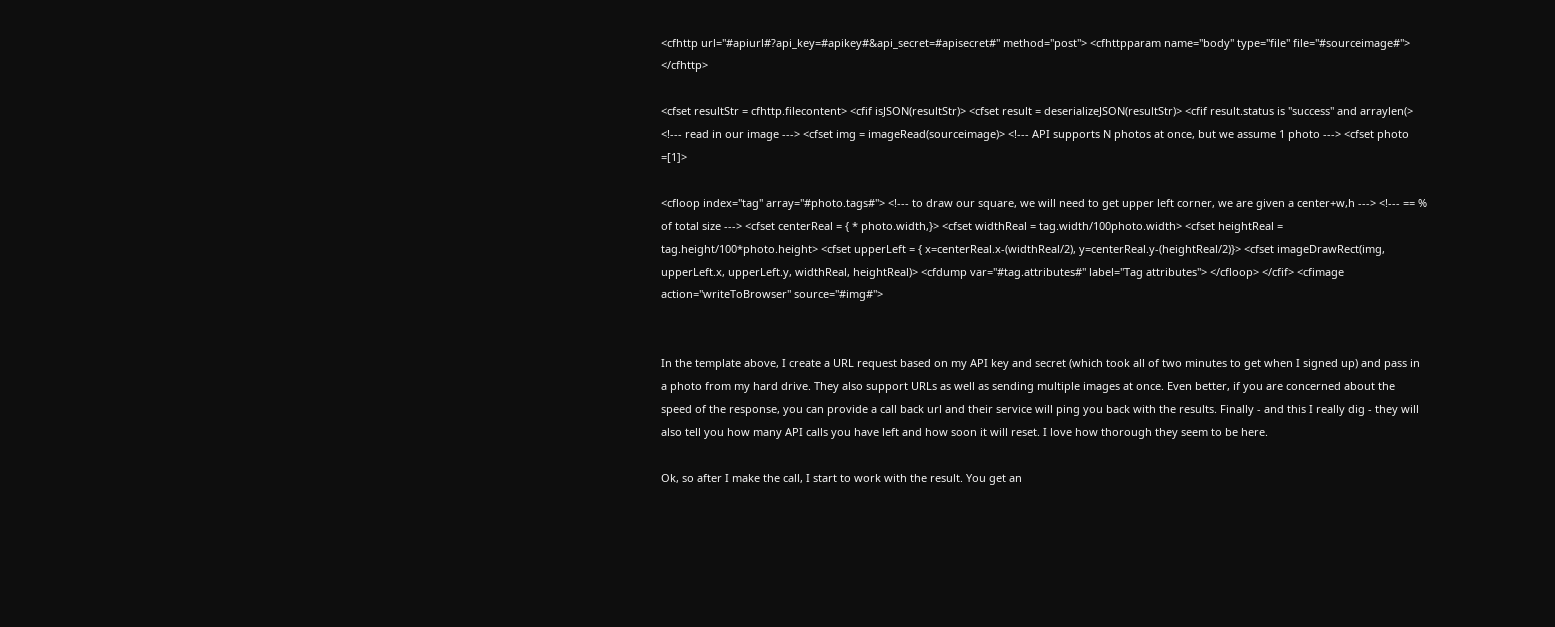<cfhttp url="#apiurl#?api_key=#apikey#&api_secret=#apisecret#" method="post"> <cfhttpparam name="body" type="file" file="#sourceimage#"> </cfhttp>

<cfset resultStr = cfhttp.filecontent> <cfif isJSON(resultStr)> <cfset result = deserializeJSON(resultStr)> <cfif result.status is "success" and arraylen(> <!--- read in our image ---> <cfset img = imageRead(sourceimage)> <!--- API supports N photos at once, but we assume 1 photo ---> <cfset photo =[1]>

<cfloop index="tag" array="#photo.tags#"> <!--- to draw our square, we will need to get upper left corner, we are given a center+w,h ---> <!--- == % of total size ---> <cfset centerReal = { * photo.width,}> <cfset widthReal = tag.width/100photo.width> <cfset heightReal = tag.height/100*photo.height> <cfset upperLeft = { x=centerReal.x-(widthReal/2), y=centerReal.y-(heightReal/2)}> <cfset imageDrawRect(img, upperLeft.x, upperLeft.y, widthReal, heightReal)> <cfdump var="#tag.attributes#" label="Tag attributes"> </cfloop> </cfif> <cfimage action="writeToBrowser" source="#img#">


In the template above, I create a URL request based on my API key and secret (which took all of two minutes to get when I signed up) and pass in a photo from my hard drive. They also support URLs as well as sending multiple images at once. Even better, if you are concerned about the speed of the response, you can provide a call back url and their service will ping you back with the results. Finally - and this I really dig - they will also tell you how many API calls you have left and how soon it will reset. I love how thorough they seem to be here.

Ok, so after I make the call, I start to work with the result. You get an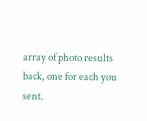array of photo results back, one for each you sent.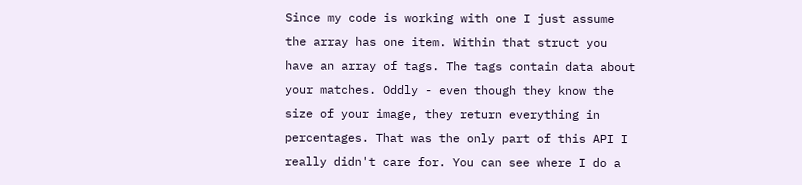Since my code is working with one I just assume the array has one item. Within that struct you have an array of tags. The tags contain data about your matches. Oddly - even though they know the size of your image, they return everything in percentages. That was the only part of this API I really didn't care for. You can see where I do a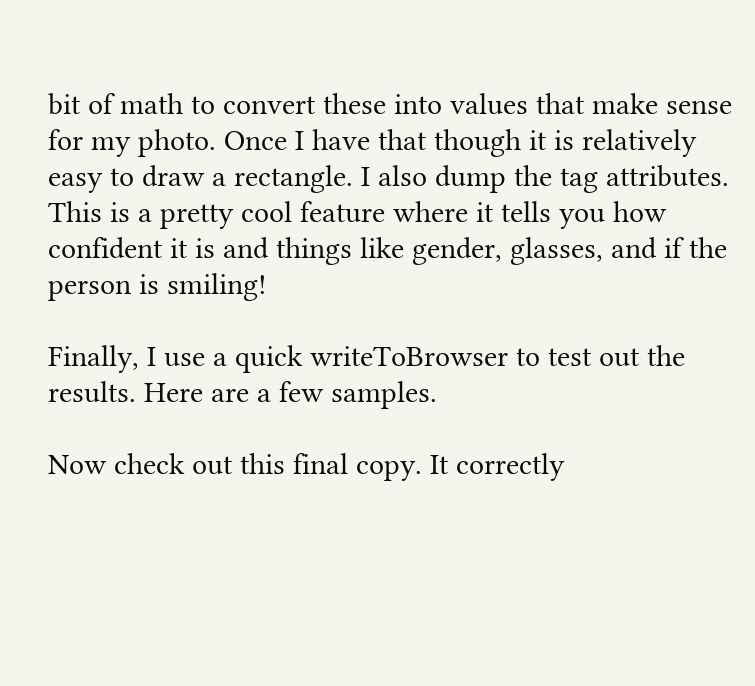bit of math to convert these into values that make sense for my photo. Once I have that though it is relatively easy to draw a rectangle. I also dump the tag attributes. This is a pretty cool feature where it tells you how confident it is and things like gender, glasses, and if the person is smiling!

Finally, I use a quick writeToBrowser to test out the results. Here are a few samples.

Now check out this final copy. It correctly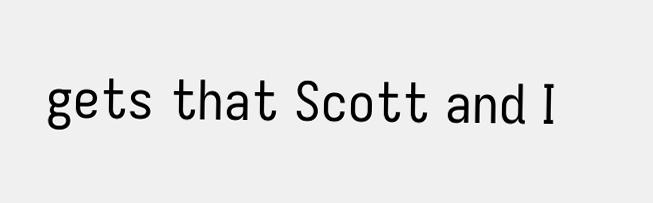gets that Scott and I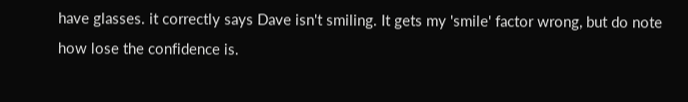have glasses. it correctly says Dave isn't smiling. It gets my 'smile' factor wrong, but do note how lose the confidence is.